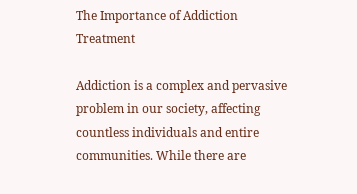The Importance of Addiction Treatment

Addiction is a complex and pervasive problem in our society, affecting countless individuals and entire communities. While there are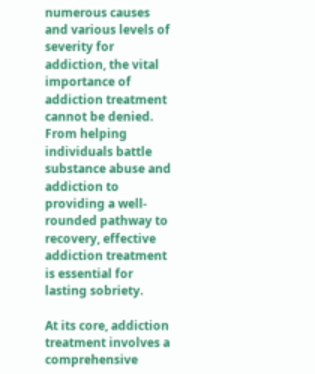numerous causes and various levels of severity for addiction, the vital importance of addiction treatment cannot be denied. From helping individuals battle substance abuse and addiction to providing a well-rounded pathway to recovery, effective addiction treatment is essential for lasting sobriety.

At its core, addiction treatment involves a comprehensive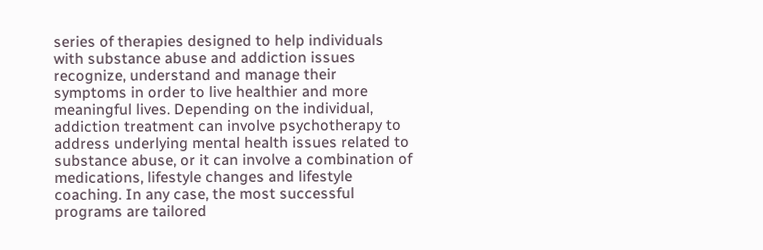series of therapies designed to help individuals with substance abuse and addiction issues recognize, understand and manage their symptoms in order to live healthier and more meaningful lives. Depending on the individual, addiction treatment can involve psychotherapy to address underlying mental health issues related to substance abuse, or it can involve a combination of medications, lifestyle changes and lifestyle coaching. In any case, the most successful programs are tailored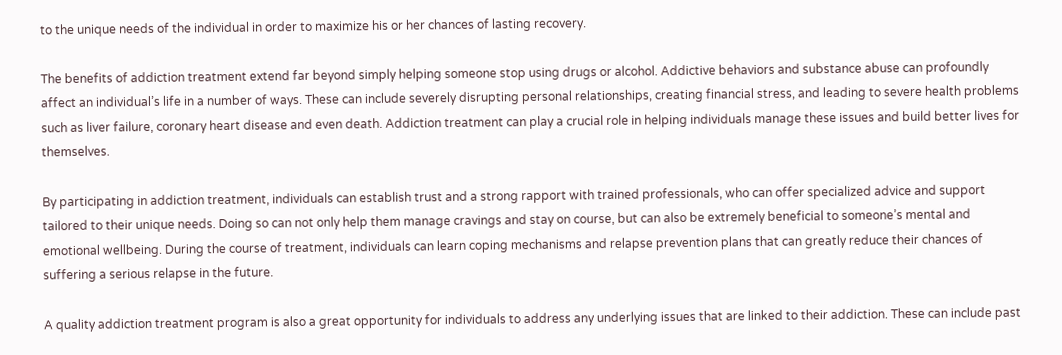to the unique needs of the individual in order to maximize his or her chances of lasting recovery.

The benefits of addiction treatment extend far beyond simply helping someone stop using drugs or alcohol. Addictive behaviors and substance abuse can profoundly affect an individual’s life in a number of ways. These can include severely disrupting personal relationships, creating financial stress, and leading to severe health problems such as liver failure, coronary heart disease and even death. Addiction treatment can play a crucial role in helping individuals manage these issues and build better lives for themselves.

By participating in addiction treatment, individuals can establish trust and a strong rapport with trained professionals, who can offer specialized advice and support tailored to their unique needs. Doing so can not only help them manage cravings and stay on course, but can also be extremely beneficial to someone’s mental and emotional wellbeing. During the course of treatment, individuals can learn coping mechanisms and relapse prevention plans that can greatly reduce their chances of suffering a serious relapse in the future.

A quality addiction treatment program is also a great opportunity for individuals to address any underlying issues that are linked to their addiction. These can include past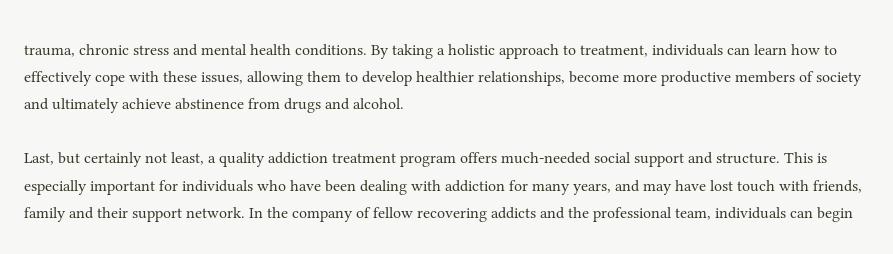trauma, chronic stress and mental health conditions. By taking a holistic approach to treatment, individuals can learn how to effectively cope with these issues, allowing them to develop healthier relationships, become more productive members of society and ultimately achieve abstinence from drugs and alcohol.

Last, but certainly not least, a quality addiction treatment program offers much-needed social support and structure. This is especially important for individuals who have been dealing with addiction for many years, and may have lost touch with friends, family and their support network. In the company of fellow recovering addicts and the professional team, individuals can begin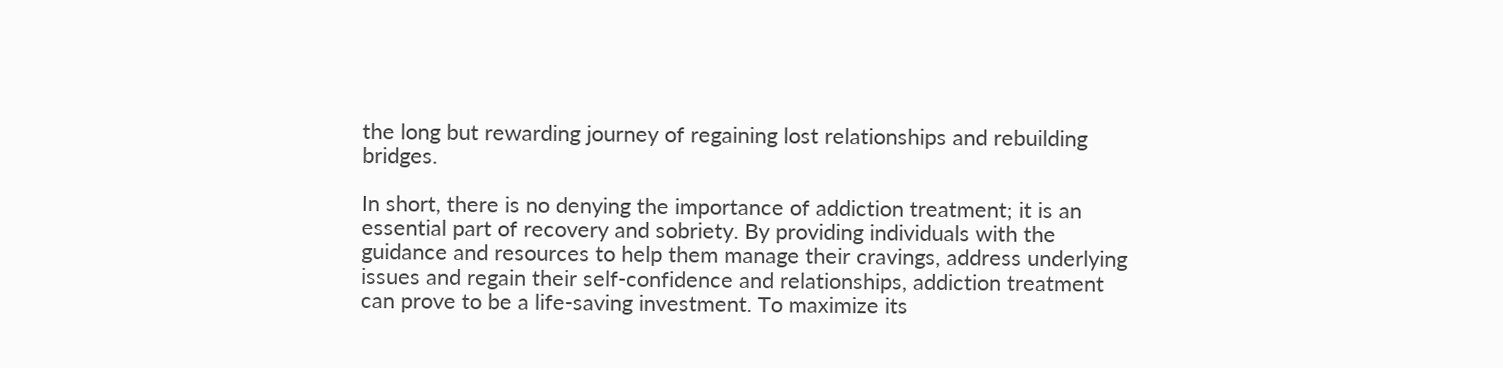the long but rewarding journey of regaining lost relationships and rebuilding bridges.

In short, there is no denying the importance of addiction treatment; it is an essential part of recovery and sobriety. By providing individuals with the guidance and resources to help them manage their cravings, address underlying issues and regain their self-confidence and relationships, addiction treatment can prove to be a life-saving investment. To maximize its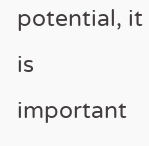potential, it is important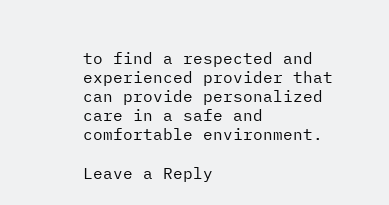to find a respected and experienced provider that can provide personalized care in a safe and comfortable environment.

Leave a Reply